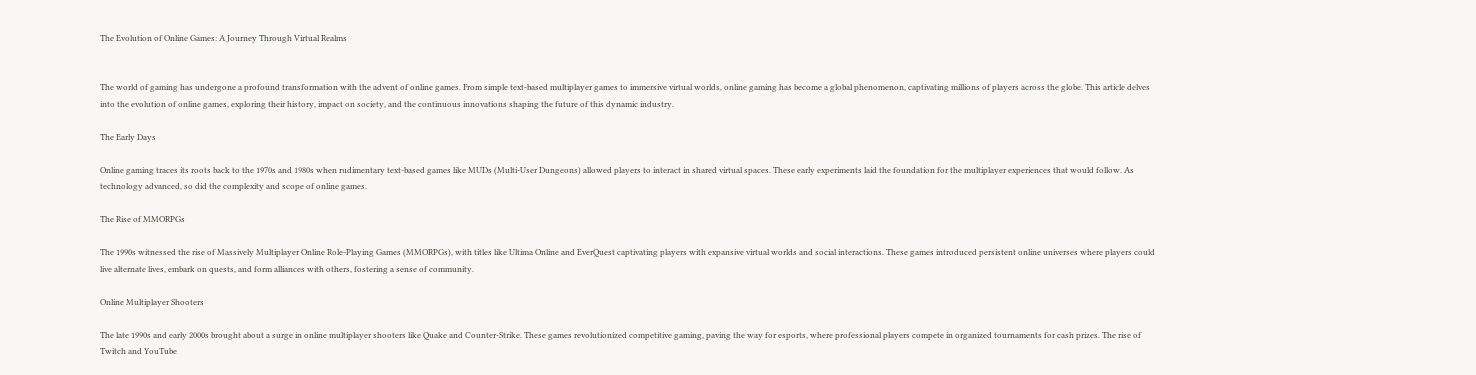The Evolution of Online Games: A Journey Through Virtual Realms


The world of gaming has undergone a profound transformation with the advent of online games. From simple text-based multiplayer games to immersive virtual worlds, online gaming has become a global phenomenon, captivating millions of players across the globe. This article delves into the evolution of online games, exploring their history, impact on society, and the continuous innovations shaping the future of this dynamic industry.

The Early Days

Online gaming traces its roots back to the 1970s and 1980s when rudimentary text-based games like MUDs (Multi-User Dungeons) allowed players to interact in shared virtual spaces. These early experiments laid the foundation for the multiplayer experiences that would follow. As technology advanced, so did the complexity and scope of online games.

The Rise of MMORPGs

The 1990s witnessed the rise of Massively Multiplayer Online Role-Playing Games (MMORPGs), with titles like Ultima Online and EverQuest captivating players with expansive virtual worlds and social interactions. These games introduced persistent online universes where players could live alternate lives, embark on quests, and form alliances with others, fostering a sense of community.

Online Multiplayer Shooters

The late 1990s and early 2000s brought about a surge in online multiplayer shooters like Quake and Counter-Strike. These games revolutionized competitive gaming, paving the way for esports, where professional players compete in organized tournaments for cash prizes. The rise of Twitch and YouTube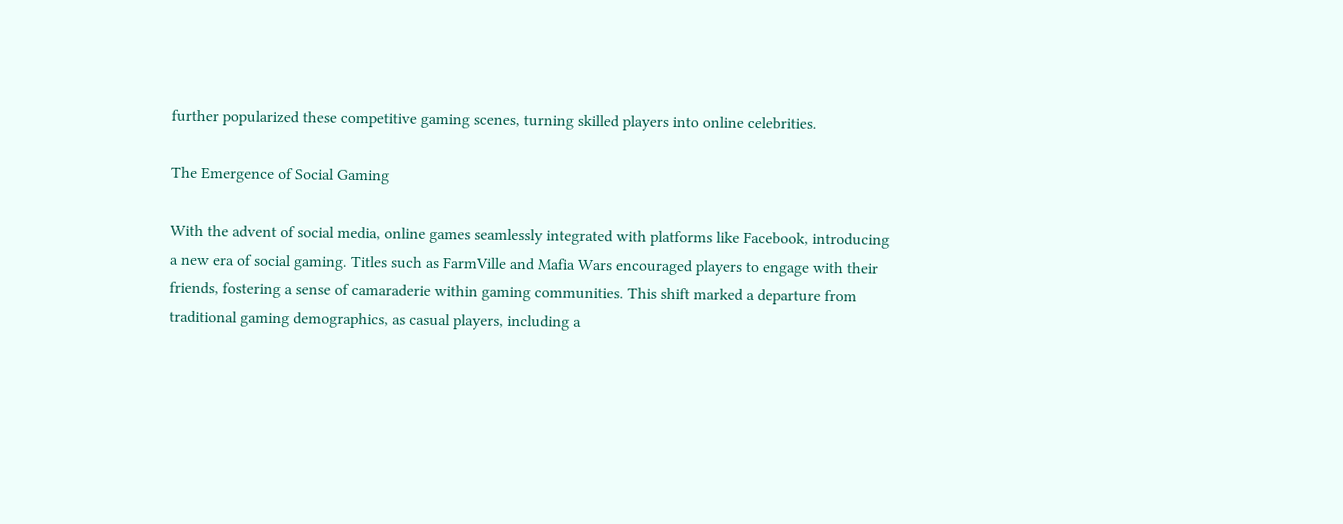further popularized these competitive gaming scenes, turning skilled players into online celebrities.

The Emergence of Social Gaming

With the advent of social media, online games seamlessly integrated with platforms like Facebook, introducing a new era of social gaming. Titles such as FarmVille and Mafia Wars encouraged players to engage with their friends, fostering a sense of camaraderie within gaming communities. This shift marked a departure from traditional gaming demographics, as casual players, including a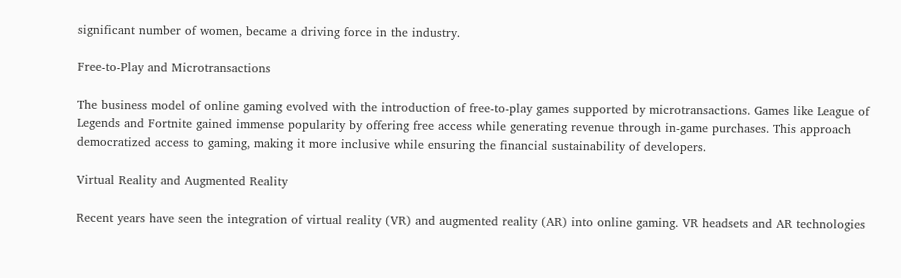significant number of women, became a driving force in the industry.

Free-to-Play and Microtransactions

The business model of online gaming evolved with the introduction of free-to-play games supported by microtransactions. Games like League of Legends and Fortnite gained immense popularity by offering free access while generating revenue through in-game purchases. This approach democratized access to gaming, making it more inclusive while ensuring the financial sustainability of developers.

Virtual Reality and Augmented Reality

Recent years have seen the integration of virtual reality (VR) and augmented reality (AR) into online gaming. VR headsets and AR technologies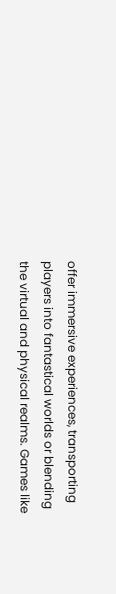offer immersive experiences, transporting players into fantastical worlds or blending the virtual and physical realms. Games like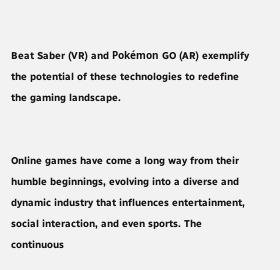Beat Saber (VR) and Pokémon GO (AR) exemplify the potential of these technologies to redefine the gaming landscape.


Online games have come a long way from their humble beginnings, evolving into a diverse and dynamic industry that influences entertainment, social interaction, and even sports. The continuous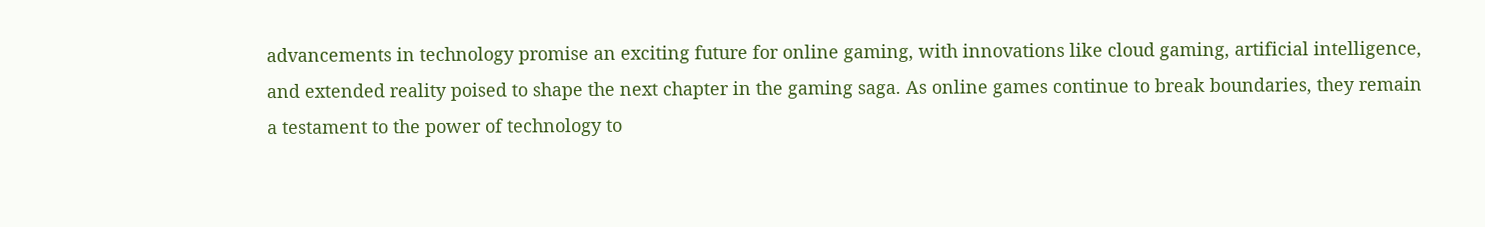advancements in technology promise an exciting future for online gaming, with innovations like cloud gaming, artificial intelligence, and extended reality poised to shape the next chapter in the gaming saga. As online games continue to break boundaries, they remain a testament to the power of technology to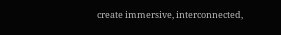create immersive, interconnected,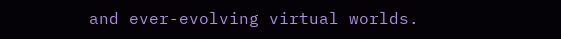and ever-evolving virtual worlds.